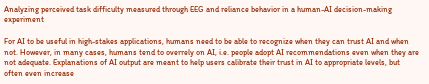Analyzing perceived task difficulty measured through EEG and reliance behavior in a human-AI decision-making experiment

For AI to be useful in high-stakes applications, humans need to be able to recognize when they can trust AI and when not. However, in many cases, humans tend to overrely on AI, i.e. people adopt AI recommendations even when they are not adequate. Explanations of AI output are meant to help users calibrate their trust in AI to appropriate levels, but often even increase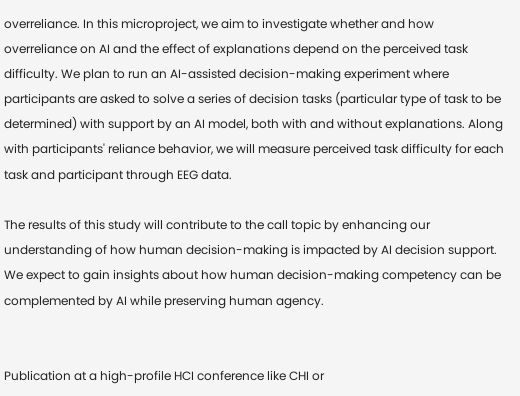overreliance. In this microproject, we aim to investigate whether and how overreliance on AI and the effect of explanations depend on the perceived task difficulty. We plan to run an AI-assisted decision-making experiment where participants are asked to solve a series of decision tasks (particular type of task to be determined) with support by an AI model, both with and without explanations. Along with participants' reliance behavior, we will measure perceived task difficulty for each task and participant through EEG data.

The results of this study will contribute to the call topic by enhancing our understanding of how human decision-making is impacted by AI decision support. We expect to gain insights about how human decision-making competency can be complemented by AI while preserving human agency.


Publication at a high-profile HCI conference like CHI or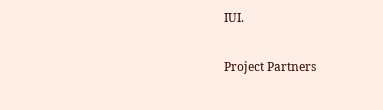IUI.

Project Partners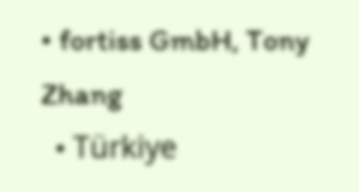• fortiss GmbH, Tony Zhang
  • Türkiye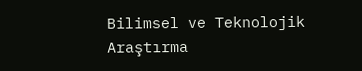Bilimsel ve Teknolojik Araştırma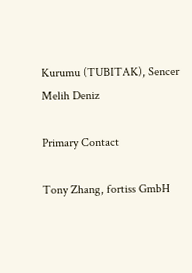Kurumu (TUBITAK), Sencer Melih Deniz

Primary Contact

Tony Zhang, fortiss GmbH